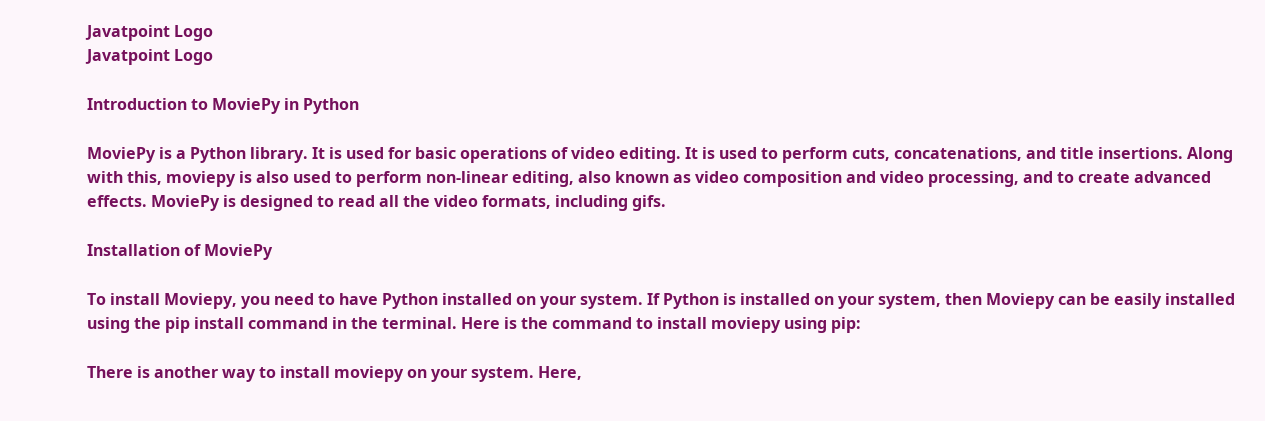Javatpoint Logo
Javatpoint Logo

Introduction to MoviePy in Python

MoviePy is a Python library. It is used for basic operations of video editing. It is used to perform cuts, concatenations, and title insertions. Along with this, moviepy is also used to perform non-linear editing, also known as video composition and video processing, and to create advanced effects. MoviePy is designed to read all the video formats, including gifs.

Installation of MoviePy

To install Moviepy, you need to have Python installed on your system. If Python is installed on your system, then Moviepy can be easily installed using the pip install command in the terminal. Here is the command to install moviepy using pip:

There is another way to install moviepy on your system. Here,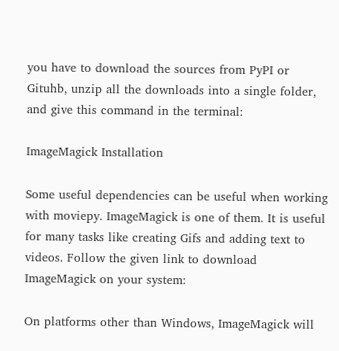you have to download the sources from PyPI or Gituhb, unzip all the downloads into a single folder, and give this command in the terminal:

ImageMagick Installation

Some useful dependencies can be useful when working with moviepy. ImageMagick is one of them. It is useful for many tasks like creating Gifs and adding text to videos. Follow the given link to download ImageMagick on your system:

On platforms other than Windows, ImageMagick will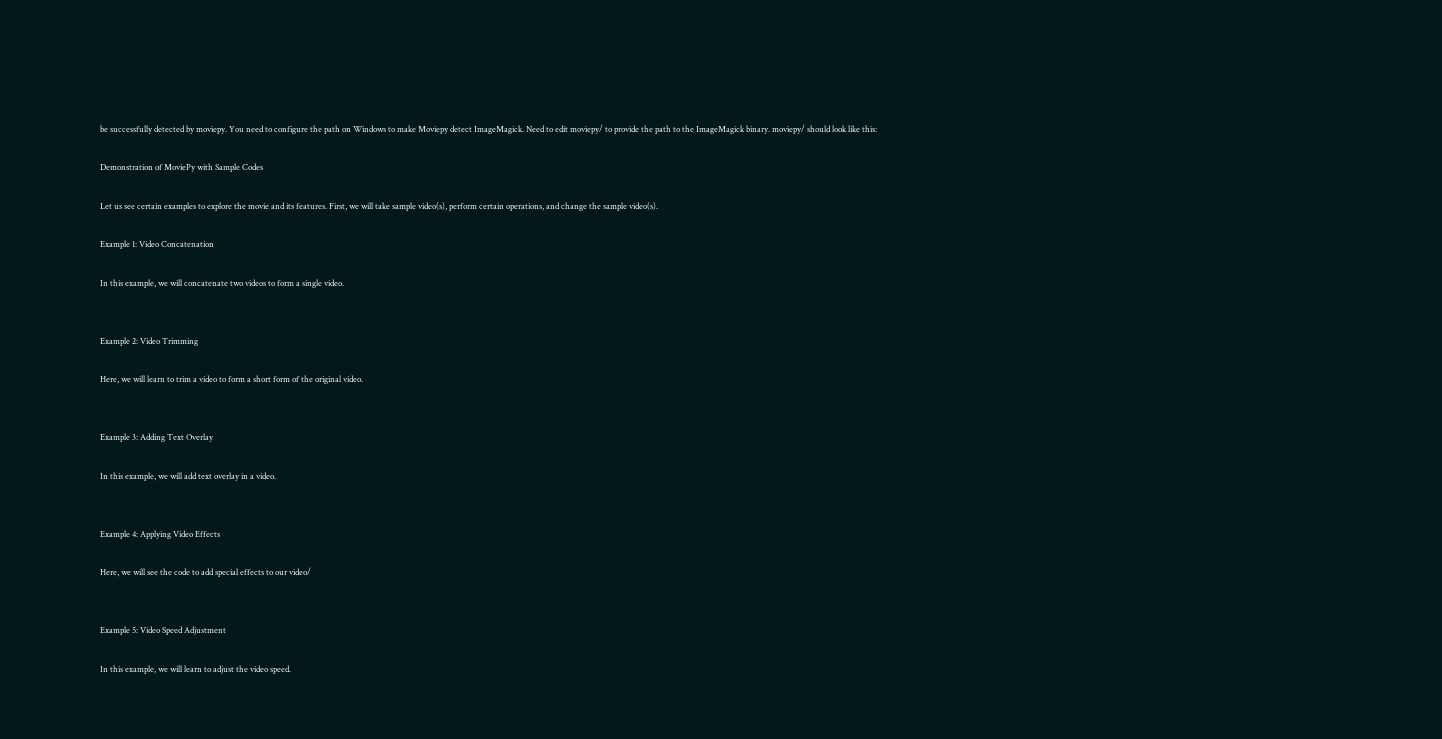be successfully detected by moviepy. You need to configure the path on Windows to make Moviepy detect ImageMagick. Need to edit moviepy/ to provide the path to the ImageMagick binary. moviepy/ should look like this:

Demonstration of MoviePy with Sample Codes

Let us see certain examples to explore the movie and its features. First, we will take sample video(s), perform certain operations, and change the sample video(s).

Example 1: Video Concatenation

In this example, we will concatenate two videos to form a single video.


Example 2: Video Trimming

Here, we will learn to trim a video to form a short form of the original video.


Example 3: Adding Text Overlay

In this example, we will add text overlay in a video.


Example 4: Applying Video Effects

Here, we will see the code to add special effects to our video/


Example 5: Video Speed Adjustment

In this example, we will learn to adjust the video speed.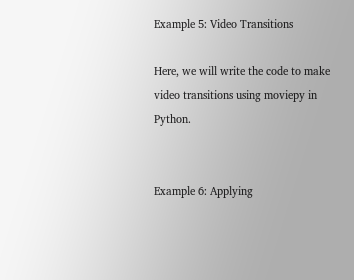Example 5: Video Transitions

Here, we will write the code to make video transitions using moviepy in Python.


Example 6: Applying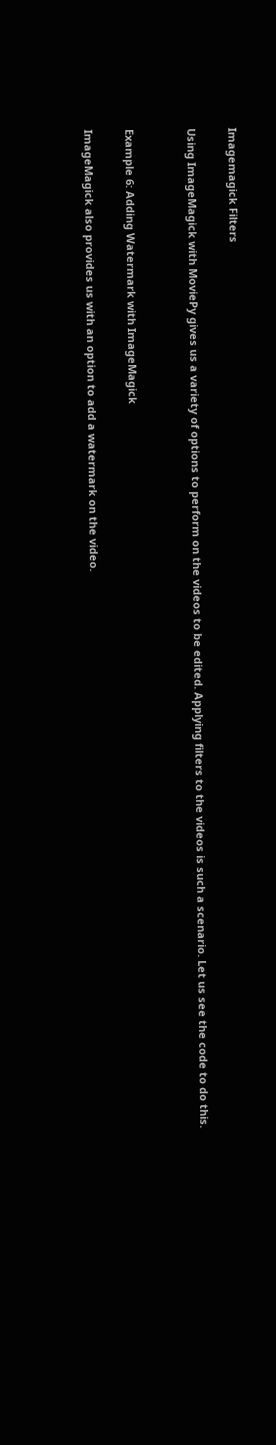Imagemagick Filters

Using ImageMagick with MoviePy gives us a variety of options to perform on the videos to be edited. Applying filters to the videos is such a scenario. Let us see the code to do this.


Example 6: Adding Watermark with ImageMagick

ImageMagick also provides us with an option to add a watermark on the video.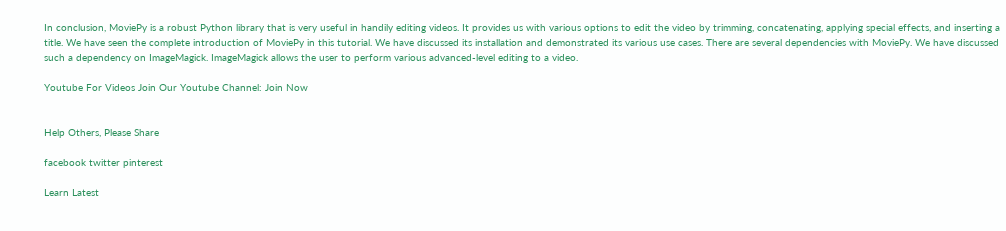In conclusion, MoviePy is a robust Python library that is very useful in handily editing videos. It provides us with various options to edit the video by trimming, concatenating, applying special effects, and inserting a title. We have seen the complete introduction of MoviePy in this tutorial. We have discussed its installation and demonstrated its various use cases. There are several dependencies with MoviePy. We have discussed such a dependency on ImageMagick. ImageMagick allows the user to perform various advanced-level editing to a video.

Youtube For Videos Join Our Youtube Channel: Join Now


Help Others, Please Share

facebook twitter pinterest

Learn Latest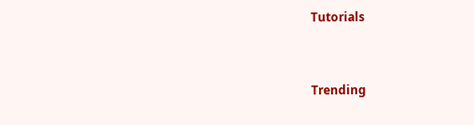Tutorials


Trending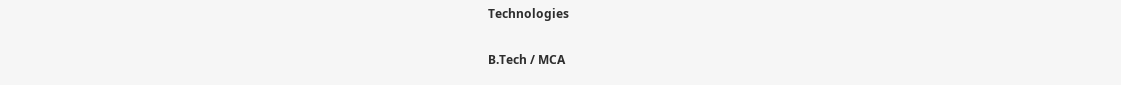Technologies

B.Tech / MCA